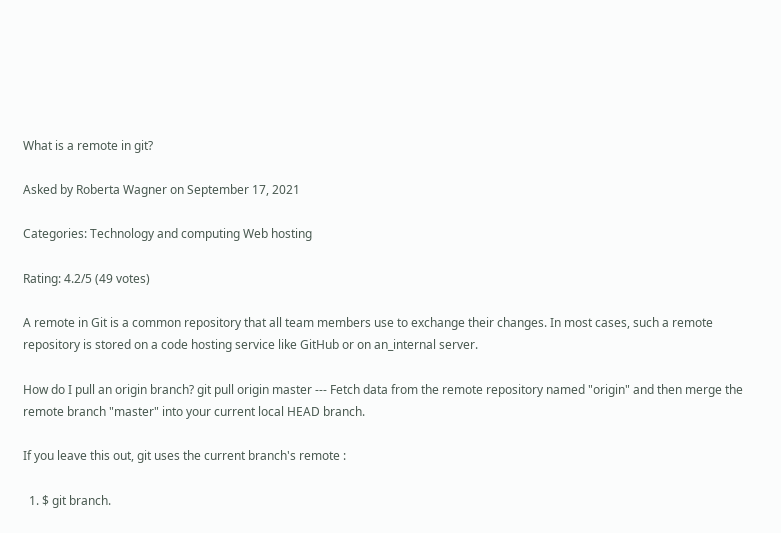What is a remote in git?

Asked by Roberta Wagner on September 17, 2021

Categories: Technology and computing Web hosting

Rating: 4.2/5 (49 votes)

A remote in Git is a common repository that all team members use to exchange their changes. In most cases, such a remote repository is stored on a code hosting service like GitHub or on an_internal server.

How do I pull an origin branch? git pull origin master --- Fetch data from the remote repository named "origin" and then merge the remote branch "master" into your current local HEAD branch.

If you leave this out, git uses the current branch's remote :

  1. $ git branch.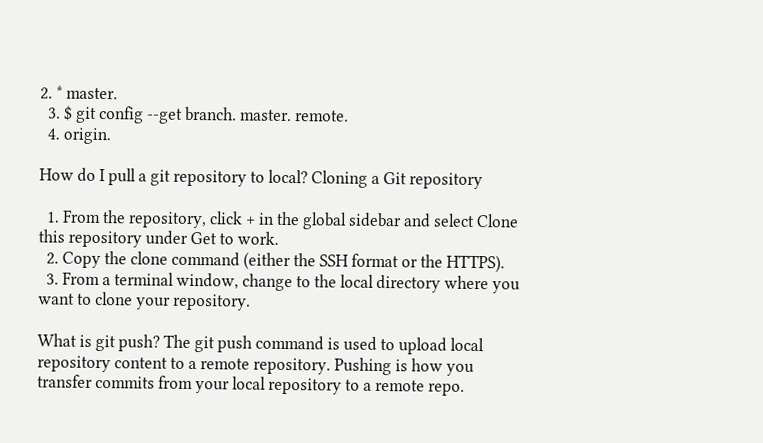2. * master.
  3. $ git config --get branch. master. remote.
  4. origin.

How do I pull a git repository to local? Cloning a Git repository

  1. From the repository, click + in the global sidebar and select Clone this repository under Get to work.
  2. Copy the clone command (either the SSH format or the HTTPS).
  3. From a terminal window, change to the local directory where you want to clone your repository.

What is git push? The git push command is used to upload local repository content to a remote repository. Pushing is how you transfer commits from your local repository to a remote repo.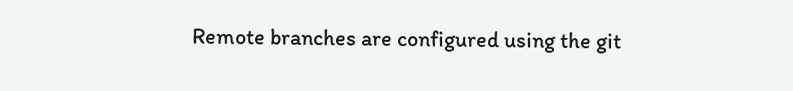Remote branches are configured using the git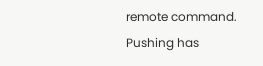remote command. Pushing has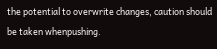the potential to overwrite changes, caution should be taken whenpushing.